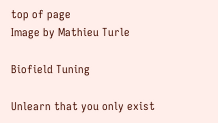top of page
Image by Mathieu Turle

Biofield Tuning

Unlearn that you only exist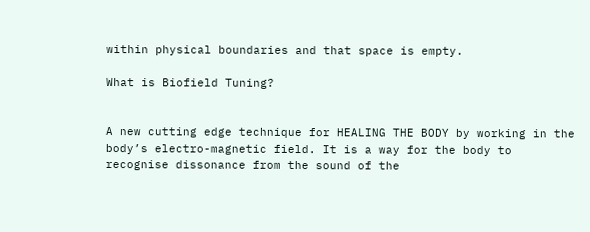within physical boundaries and that space is empty.

What is Biofield Tuning?


A new cutting edge technique for HEALING THE BODY by working in the body’s electro-magnetic field. It is a way for the body to recognise dissonance from the sound of the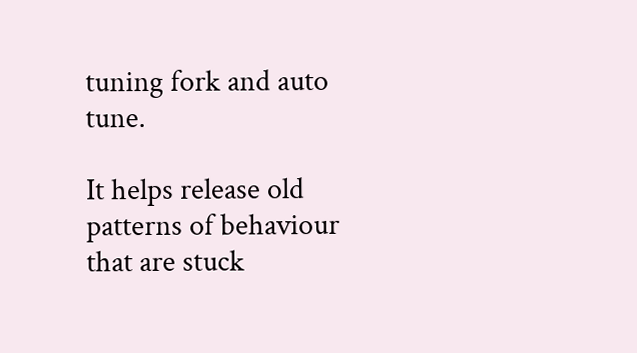tuning fork and auto tune.

It helps release old patterns of behaviour that are stuck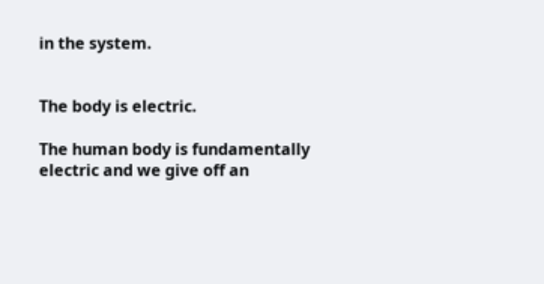in the system.


The body is electric.

The human body is fundamentally electric and we give off an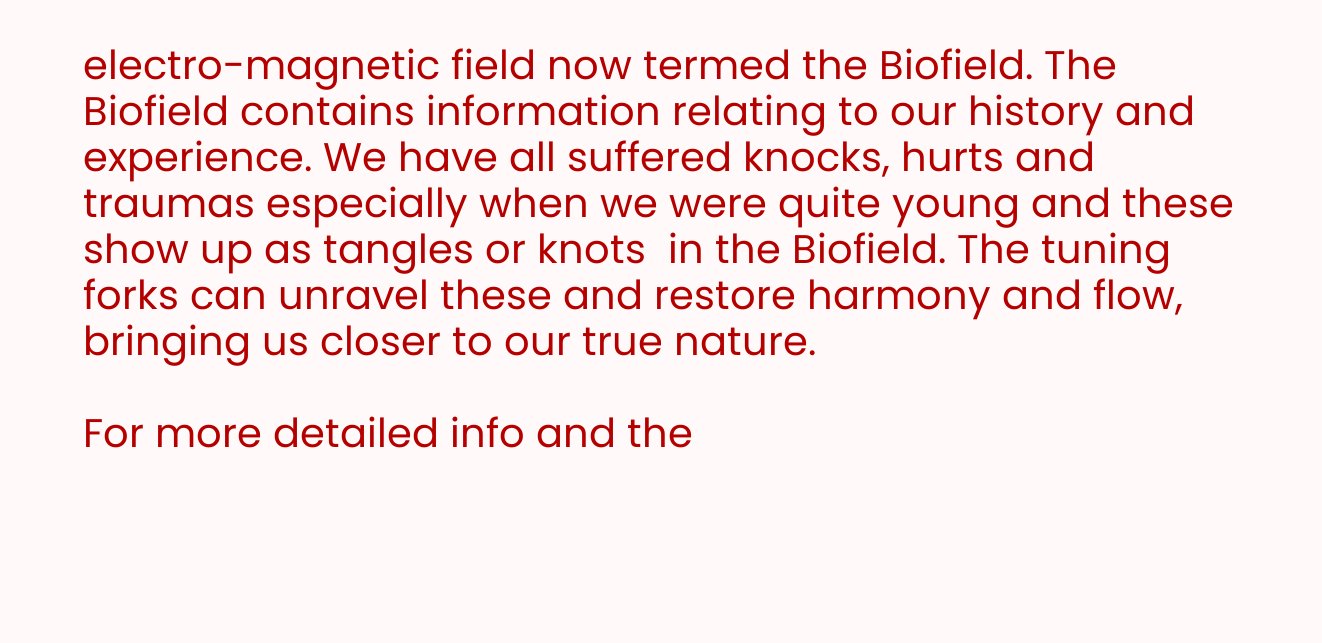electro-magnetic field now termed the Biofield. The Biofield contains information relating to our history and experience. We have all suffered knocks, hurts and traumas especially when we were quite young and these show up as tangles or knots  in the Biofield. The tuning forks can unravel these and restore harmony and flow, bringing us closer to our true nature.

For more detailed info and the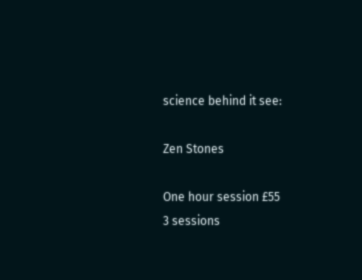science behind it see:

Zen Stones

One hour session £55
3 sessions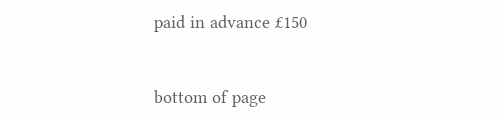paid in advance £150


bottom of page